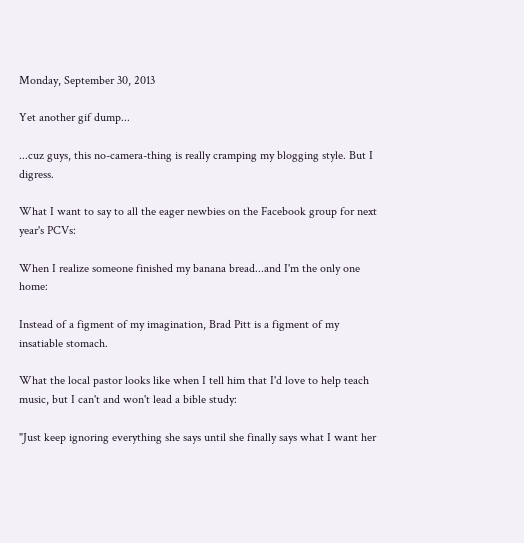Monday, September 30, 2013

Yet another gif dump...

...cuz guys, this no-camera-thing is really cramping my blogging style. But I digress.

What I want to say to all the eager newbies on the Facebook group for next year's PCVs:

When I realize someone finished my banana bread...and I'm the only one home:

Instead of a figment of my imagination, Brad Pitt is a figment of my insatiable stomach.

What the local pastor looks like when I tell him that I'd love to help teach music, but I can't and won't lead a bible study:

"Just keep ignoring everything she says until she finally says what I want her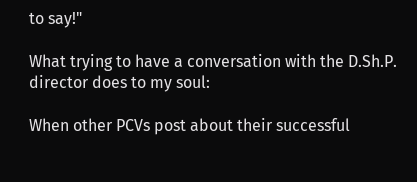to say!"

What trying to have a conversation with the D.Sh.P. director does to my soul:

When other PCVs post about their successful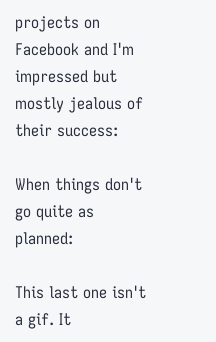projects on Facebook and I'm impressed but mostly jealous of their success:

When things don't go quite as planned:

This last one isn't a gif. It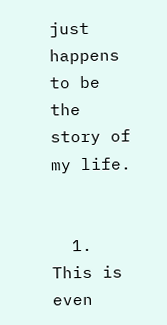just happens to be the story of my life.


  1. This is even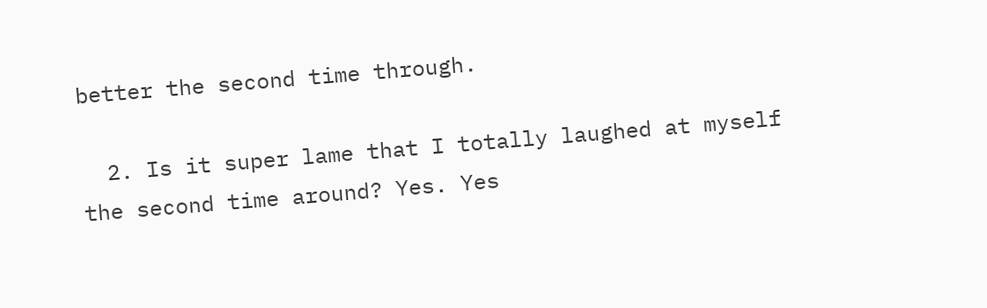better the second time through.

  2. Is it super lame that I totally laughed at myself the second time around? Yes. Yes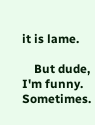it is lame.

    But dude, I'm funny. Sometimes.